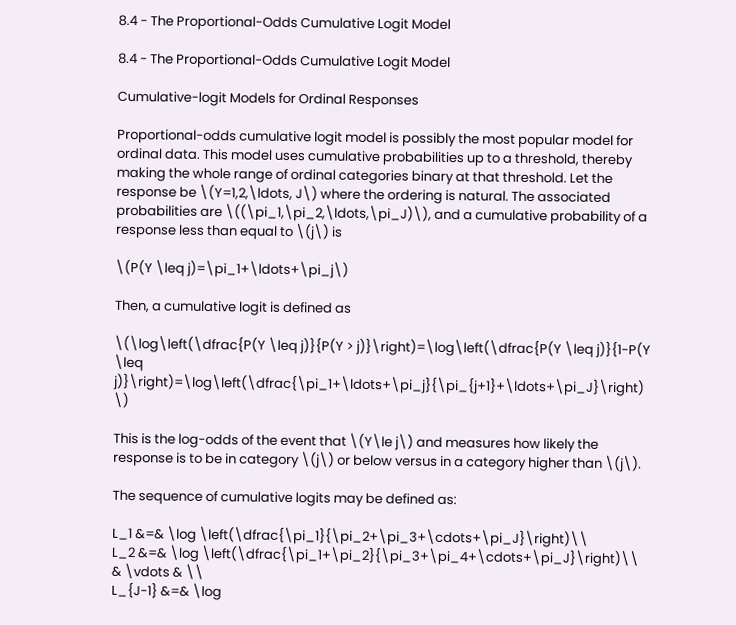8.4 - The Proportional-Odds Cumulative Logit Model

8.4 - The Proportional-Odds Cumulative Logit Model

Cumulative-logit Models for Ordinal Responses

Proportional-odds cumulative logit model is possibly the most popular model for ordinal data. This model uses cumulative probabilities up to a threshold, thereby making the whole range of ordinal categories binary at that threshold. Let the response be \(Y=1,2,\ldots, J\) where the ordering is natural. The associated probabilities are \((\pi_1,\pi_2,\ldots,\pi_J)\), and a cumulative probability of a response less than equal to \(j\) is

\(P(Y \leq j)=\pi_1+\ldots+\pi_j\)

Then, a cumulative logit is defined as

\(\log\left(\dfrac{P(Y \leq j)}{P(Y > j)}\right)=\log\left(\dfrac{P(Y \leq j)}{1-P(Y \leq j)}\right)=\log\left(\dfrac{\pi_1+\ldots+\pi_j}{\pi_{j+1}+\ldots+\pi_J}\right) \)

This is the log-odds of the event that \(Y\le j\) and measures how likely the response is to be in category \(j\) or below versus in a category higher than \(j\).

The sequence of cumulative logits may be defined as:

L_1 &=& \log \left(\dfrac{\pi_1}{\pi_2+\pi_3+\cdots+\pi_J}\right)\\
L_2 &=& \log \left(\dfrac{\pi_1+\pi_2}{\pi_3+\pi_4+\cdots+\pi_J}\right)\\
& \vdots & \\
L_{J-1} &=& \log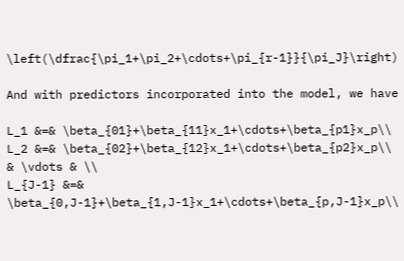\left(\dfrac{\pi_1+\pi_2+\cdots+\pi_{r-1}}{\pi_J}\right)

And with predictors incorporated into the model, we have

L_1 &=& \beta_{01}+\beta_{11}x_1+\cdots+\beta_{p1}x_p\\
L_2 &=& \beta_{02}+\beta_{12}x_1+\cdots+\beta_{p2}x_p\\
& \vdots & \\
L_{J-1} &=& \beta_{0,J-1}+\beta_{1,J-1}x_1+\cdots+\beta_{p,J-1}x_p\\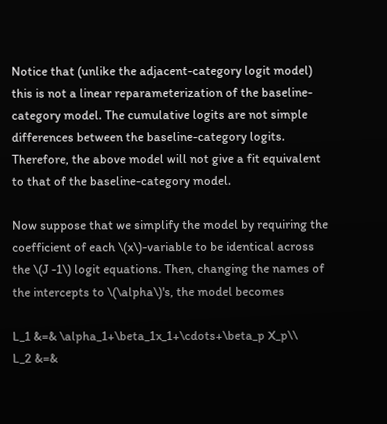Notice that (unlike the adjacent-category logit model) this is not a linear reparameterization of the baseline-category model. The cumulative logits are not simple differences between the baseline-category logits. Therefore, the above model will not give a fit equivalent to that of the baseline-category model.

Now suppose that we simplify the model by requiring the coefficient of each \(x\)-variable to be identical across the \(J -1\) logit equations. Then, changing the names of the intercepts to \(\alpha\)'s, the model becomes

L_1 &=& \alpha_1+\beta_1x_1+\cdots+\beta_p X_p\\
L_2 &=&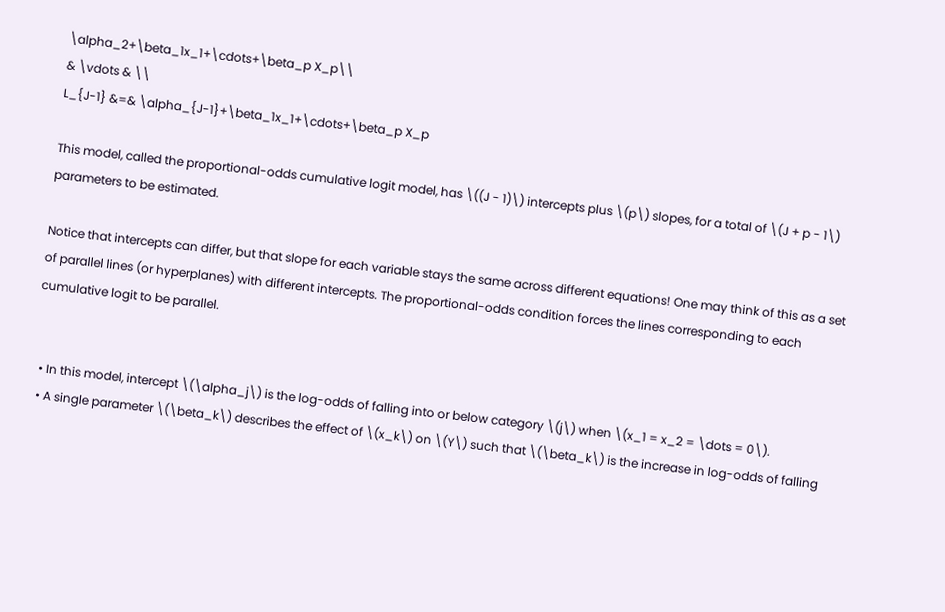\alpha_2+\beta_1x_1+\cdots+\beta_p X_p\\
& \vdots & \\
L_{J-1} &=& \alpha_{J-1}+\beta_1x_1+\cdots+\beta_p X_p

This model, called the proportional-odds cumulative logit model, has \((J - 1)\) intercepts plus \(p\) slopes, for a total of \(J + p - 1\) parameters to be estimated.

Notice that intercepts can differ, but that slope for each variable stays the same across different equations! One may think of this as a set of parallel lines (or hyperplanes) with different intercepts. The proportional-odds condition forces the lines corresponding to each cumulative logit to be parallel.


  • In this model, intercept \(\alpha_j\) is the log-odds of falling into or below category \(j\) when \(x_1 = x_2 = \dots = 0\).
  • A single parameter \(\beta_k\) describes the effect of \(x_k\) on \(Y\) such that \(\beta_k\) is the increase in log-odds of falling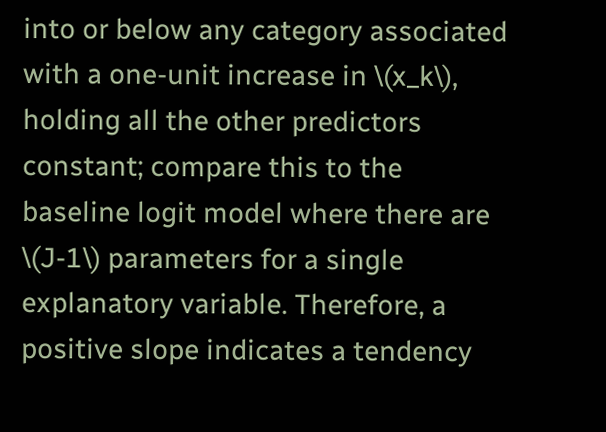into or below any category associated with a one-unit increase in \(x_k\), holding all the other predictors constant; compare this to the baseline logit model where there are \(J-1\) parameters for a single explanatory variable. Therefore, a positive slope indicates a tendency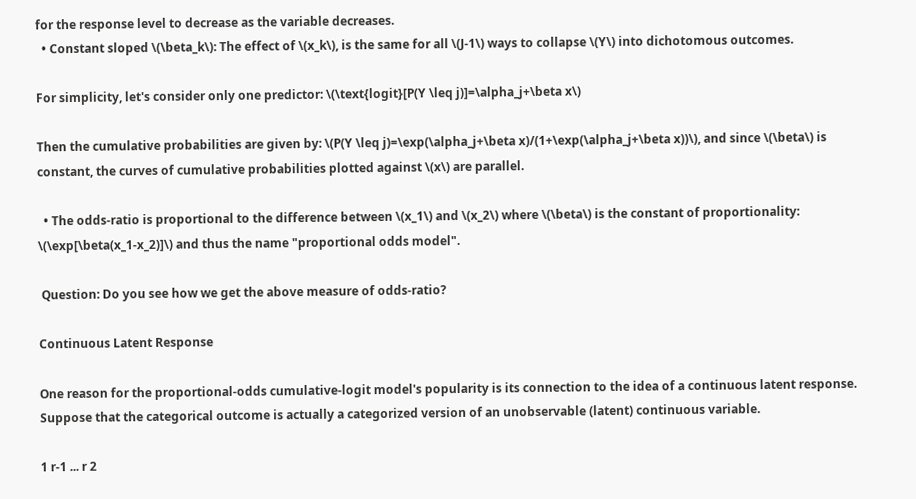for the response level to decrease as the variable decreases.
  • Constant sloped \(\beta_k\): The effect of \(x_k\), is the same for all \(J-1\) ways to collapse \(Y\) into dichotomous outcomes.

For simplicity, let's consider only one predictor: \(\text{logit}[P(Y \leq j)]=\alpha_j+\beta x\)

Then the cumulative probabilities are given by: \(P(Y \leq j)=\exp(\alpha_j+\beta x)/(1+\exp(\alpha_j+\beta x))\), and since \(\beta\) is constant, the curves of cumulative probabilities plotted against \(x\) are parallel.

  • The odds-ratio is proportional to the difference between \(x_1\) and \(x_2\) where \(\beta\) is the constant of proportionality: \(\exp[\beta(x_1-x_2)]\) and thus the name "proportional odds model".

 Question: Do you see how we get the above measure of odds-ratio?

Continuous Latent Response

One reason for the proportional-odds cumulative-logit model's popularity is its connection to the idea of a continuous latent response. Suppose that the categorical outcome is actually a categorized version of an unobservable (latent) continuous variable.

1 r-1 ... r 2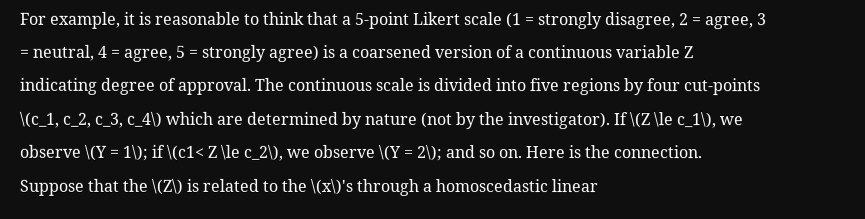For example, it is reasonable to think that a 5-point Likert scale (1 = strongly disagree, 2 = agree, 3 = neutral, 4 = agree, 5 = strongly agree) is a coarsened version of a continuous variable Z indicating degree of approval. The continuous scale is divided into five regions by four cut-points \(c_1, c_2, c_3, c_4\) which are determined by nature (not by the investigator). If \(Z \le c_1\), we observe \(Y = 1\); if \(c1< Z \le c_2\), we observe \(Y = 2\); and so on. Here is the connection. Suppose that the \(Z\) is related to the \(x\)'s through a homoscedastic linear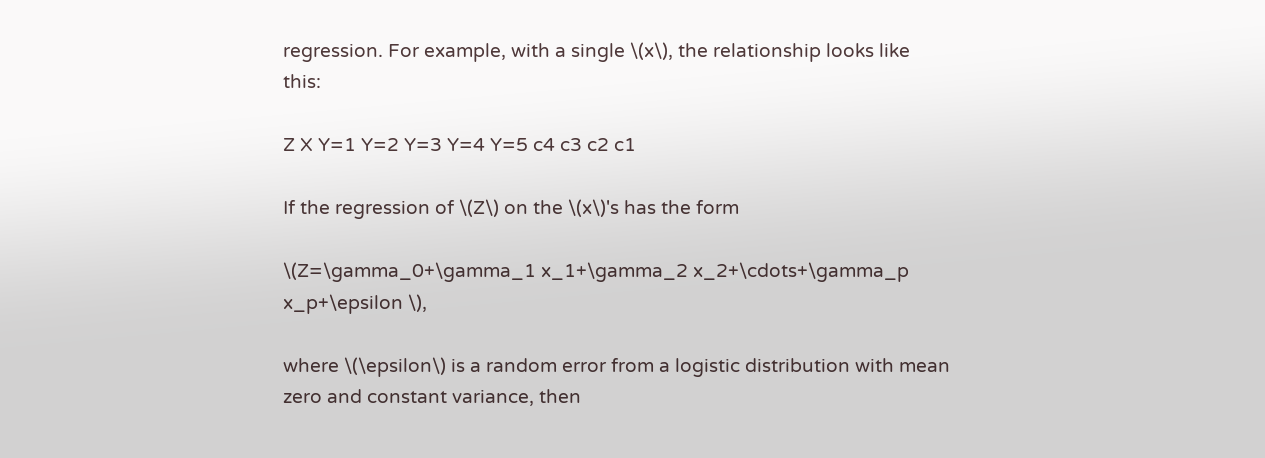regression. For example, with a single \(x\), the relationship looks like this:

Z X Y=1 Y=2 Y=3 Y=4 Y=5 c4 c3 c2 c1

If the regression of \(Z\) on the \(x\)'s has the form

\(Z=\gamma_0+\gamma_1 x_1+\gamma_2 x_2+\cdots+\gamma_p x_p+\epsilon \),

where \(\epsilon\) is a random error from a logistic distribution with mean zero and constant variance, then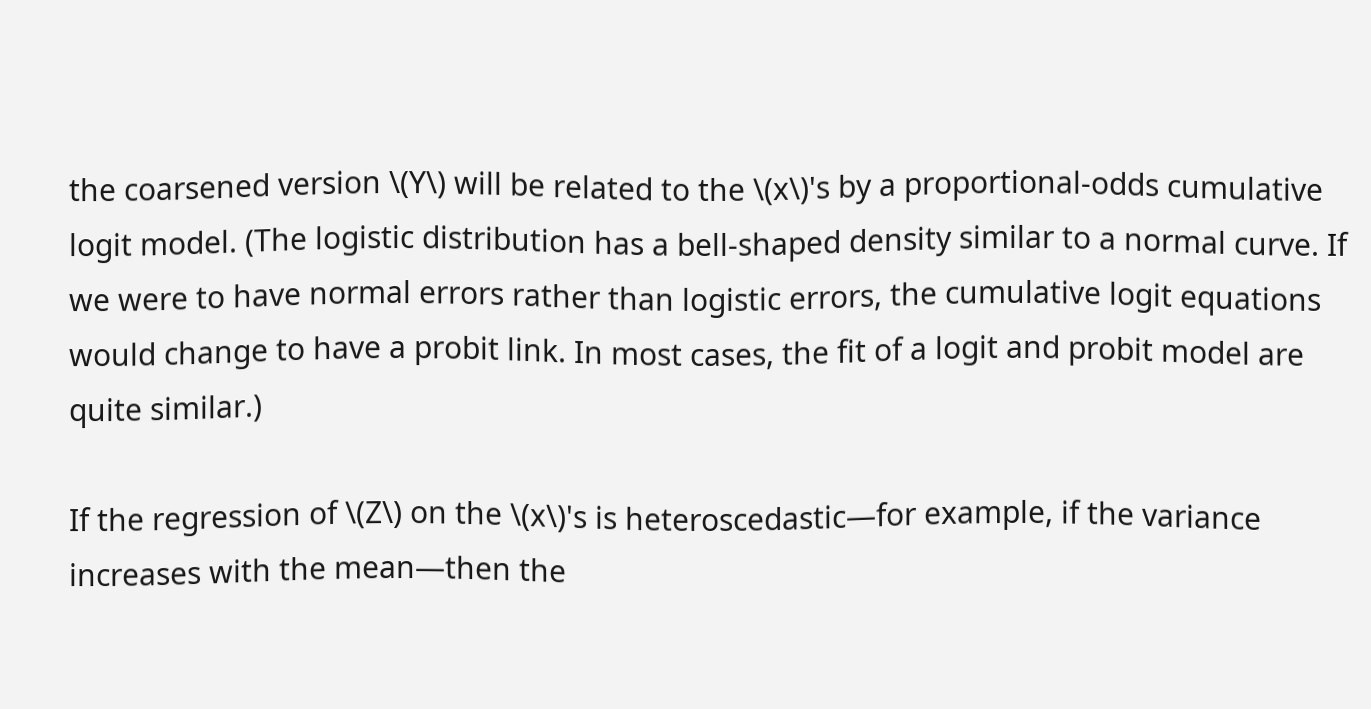the coarsened version \(Y\) will be related to the \(x\)'s by a proportional-odds cumulative logit model. (The logistic distribution has a bell-shaped density similar to a normal curve. If we were to have normal errors rather than logistic errors, the cumulative logit equations would change to have a probit link. In most cases, the fit of a logit and probit model are quite similar.)

If the regression of \(Z\) on the \(x\)'s is heteroscedastic—for example, if the variance increases with the mean—then the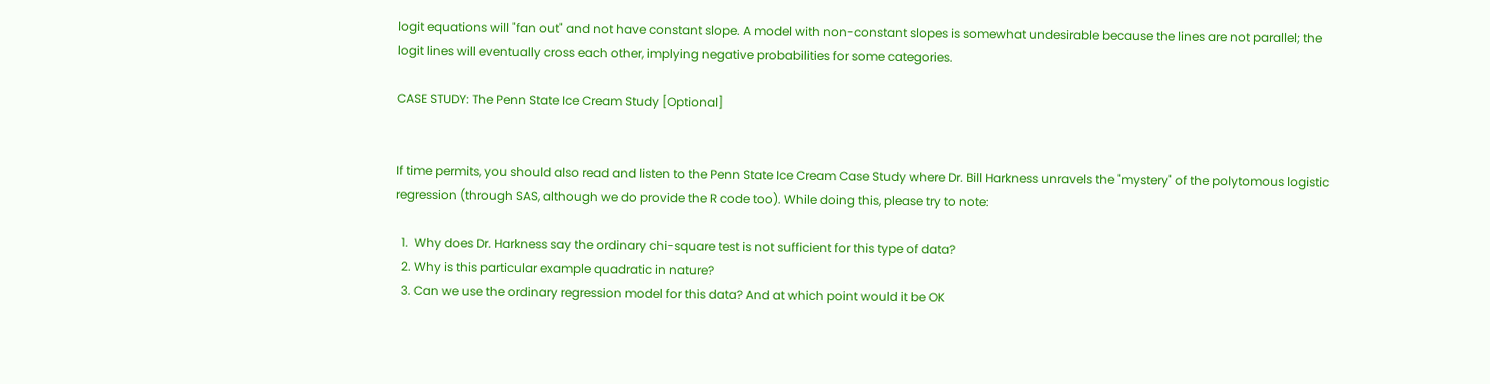logit equations will "fan out" and not have constant slope. A model with non-constant slopes is somewhat undesirable because the lines are not parallel; the logit lines will eventually cross each other, implying negative probabilities for some categories.

CASE STUDY: The Penn State Ice Cream Study [Optional]


If time permits, you should also read and listen to the Penn State Ice Cream Case Study where Dr. Bill Harkness unravels the "mystery" of the polytomous logistic regression (through SAS, although we do provide the R code too). While doing this, please try to note:

  1.  Why does Dr. Harkness say the ordinary chi-square test is not sufficient for this type of data?
  2. Why is this particular example quadratic in nature?
  3. Can we use the ordinary regression model for this data? And at which point would it be OK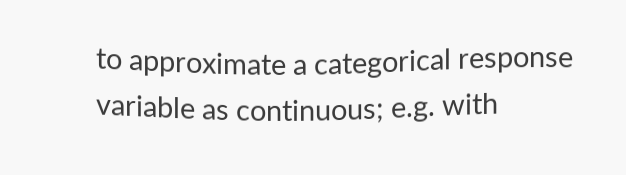to approximate a categorical response variable as continuous; e.g. with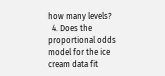how many levels?
  4. Does the proportional odds model for the ice cream data fit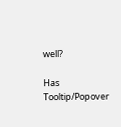well?

Has Tooltip/Popover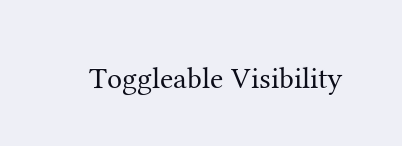Toggleable Visibility